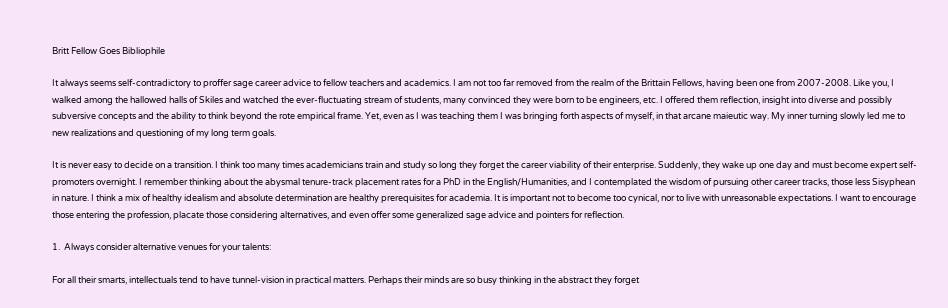Britt Fellow Goes Bibliophile

It always seems self-contradictory to proffer sage career advice to fellow teachers and academics. I am not too far removed from the realm of the Brittain Fellows, having been one from 2007-2008. Like you, I walked among the hallowed halls of Skiles and watched the ever-fluctuating stream of students, many convinced they were born to be engineers, etc. I offered them reflection, insight into diverse and possibly subversive concepts and the ability to think beyond the rote empirical frame. Yet, even as I was teaching them I was bringing forth aspects of myself, in that arcane maieutic way. My inner turning slowly led me to new realizations and questioning of my long term goals.

It is never easy to decide on a transition. I think too many times academicians train and study so long they forget the career viability of their enterprise. Suddenly, they wake up one day and must become expert self-promoters overnight. I remember thinking about the abysmal tenure-track placement rates for a PhD in the English/Humanities, and I contemplated the wisdom of pursuing other career tracks, those less Sisyphean in nature. I think a mix of healthy idealism and absolute determination are healthy prerequisites for academia. It is important not to become too cynical, nor to live with unreasonable expectations. I want to encourage those entering the profession, placate those considering alternatives, and even offer some generalized sage advice and pointers for reflection.

1.  Always consider alternative venues for your talents:

For all their smarts, intellectuals tend to have tunnel-vision in practical matters. Perhaps their minds are so busy thinking in the abstract they forget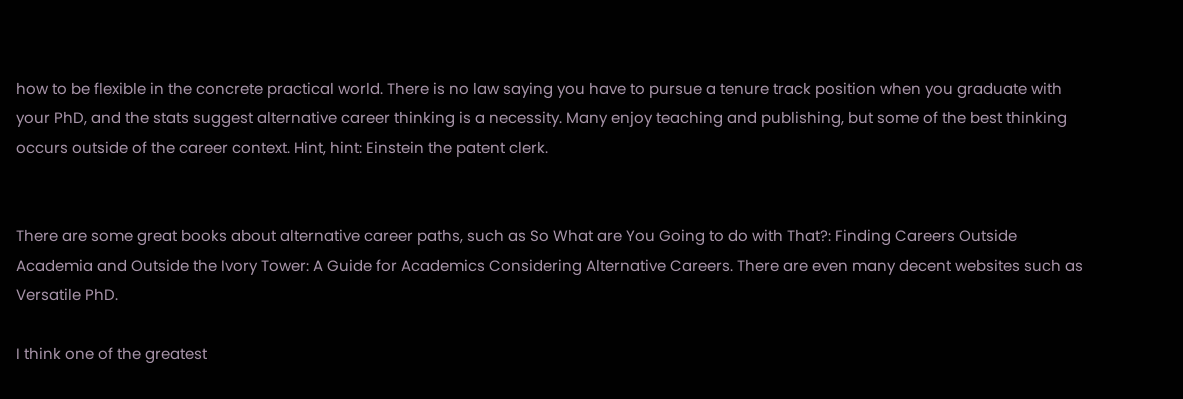how to be flexible in the concrete practical world. There is no law saying you have to pursue a tenure track position when you graduate with your PhD, and the stats suggest alternative career thinking is a necessity. Many enjoy teaching and publishing, but some of the best thinking occurs outside of the career context. Hint, hint: Einstein the patent clerk.


There are some great books about alternative career paths, such as So What are You Going to do with That?: Finding Careers Outside Academia and Outside the Ivory Tower: A Guide for Academics Considering Alternative Careers. There are even many decent websites such as Versatile PhD.

I think one of the greatest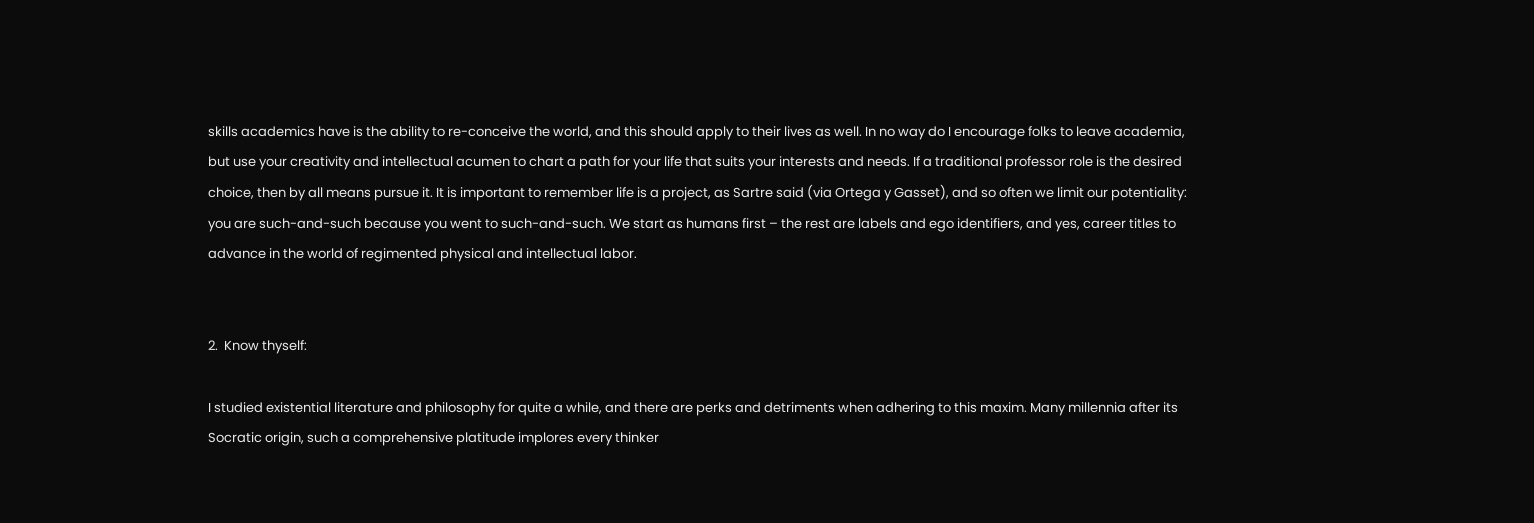skills academics have is the ability to re-conceive the world, and this should apply to their lives as well. In no way do I encourage folks to leave academia, but use your creativity and intellectual acumen to chart a path for your life that suits your interests and needs. If a traditional professor role is the desired choice, then by all means pursue it. It is important to remember life is a project, as Sartre said (via Ortega y Gasset), and so often we limit our potentiality: you are such-and-such because you went to such-and-such. We start as humans first – the rest are labels and ego identifiers, and yes, career titles to advance in the world of regimented physical and intellectual labor.


2.  Know thyself:

I studied existential literature and philosophy for quite a while, and there are perks and detriments when adhering to this maxim. Many millennia after its Socratic origin, such a comprehensive platitude implores every thinker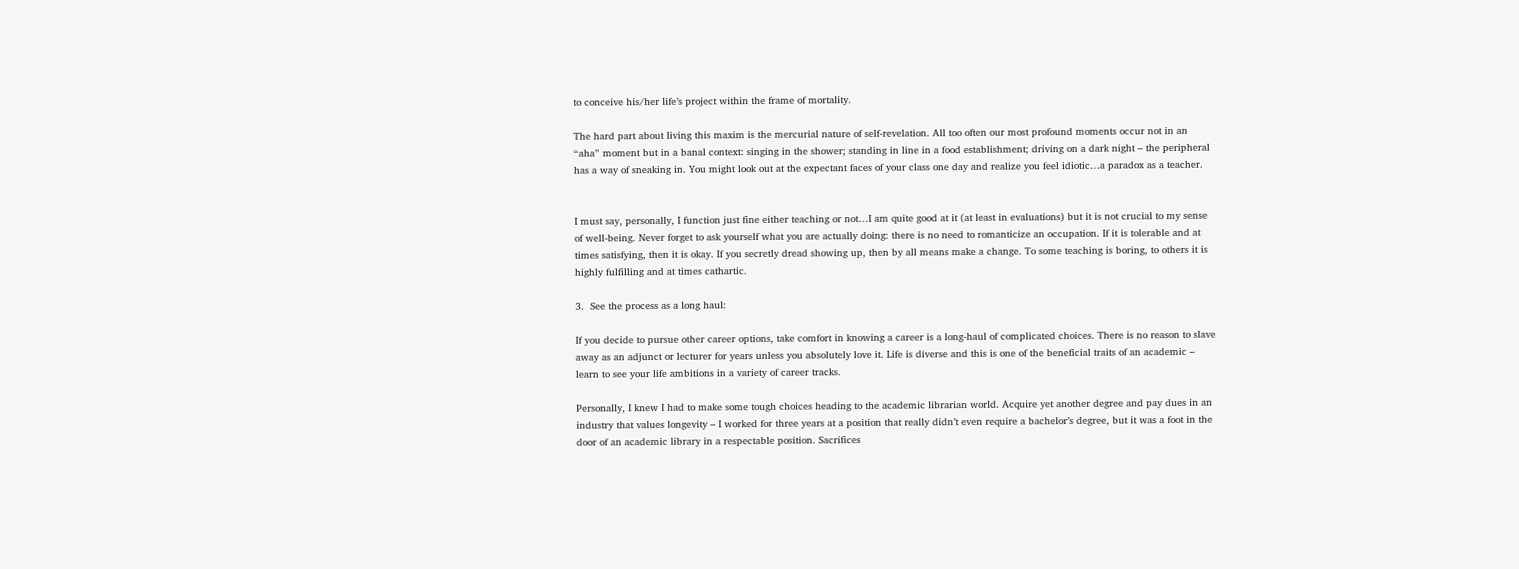to conceive his/her life’s project within the frame of mortality.

The hard part about living this maxim is the mercurial nature of self-revelation. All too often our most profound moments occur not in an “aha” moment but in a banal context: singing in the shower; standing in line in a food establishment; driving on a dark night – the peripheral has a way of sneaking in. You might look out at the expectant faces of your class one day and realize you feel idiotic…a paradox as a teacher.


I must say, personally, I function just fine either teaching or not…I am quite good at it (at least in evaluations) but it is not crucial to my sense of well-being. Never forget to ask yourself what you are actually doing: there is no need to romanticize an occupation. If it is tolerable and at times satisfying, then it is okay. If you secretly dread showing up, then by all means make a change. To some teaching is boring, to others it is highly fulfilling and at times cathartic.

3.  See the process as a long haul:

If you decide to pursue other career options, take comfort in knowing a career is a long-haul of complicated choices. There is no reason to slave away as an adjunct or lecturer for years unless you absolutely love it. Life is diverse and this is one of the beneficial traits of an academic – learn to see your life ambitions in a variety of career tracks.

Personally, I knew I had to make some tough choices heading to the academic librarian world. Acquire yet another degree and pay dues in an industry that values longevity – I worked for three years at a position that really didn’t even require a bachelor’s degree, but it was a foot in the door of an academic library in a respectable position. Sacrifices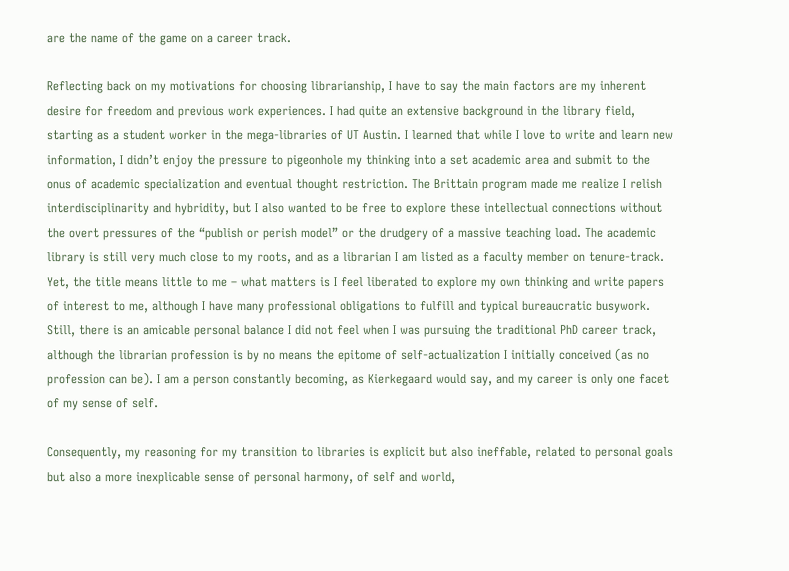are the name of the game on a career track.

Reflecting back on my motivations for choosing librarianship, I have to say the main factors are my inherent desire for freedom and previous work experiences. I had quite an extensive background in the library field, starting as a student worker in the mega-libraries of UT Austin. I learned that while I love to write and learn new information, I didn’t enjoy the pressure to pigeonhole my thinking into a set academic area and submit to the onus of academic specialization and eventual thought restriction. The Brittain program made me realize I relish interdisciplinarity and hybridity, but I also wanted to be free to explore these intellectual connections without the overt pressures of the “publish or perish model” or the drudgery of a massive teaching load. The academic library is still very much close to my roots, and as a librarian I am listed as a faculty member on tenure-track. Yet, the title means little to me – what matters is I feel liberated to explore my own thinking and write papers of interest to me, although I have many professional obligations to fulfill and typical bureaucratic busywork. Still, there is an amicable personal balance I did not feel when I was pursuing the traditional PhD career track, although the librarian profession is by no means the epitome of self-actualization I initially conceived (as no profession can be). I am a person constantly becoming, as Kierkegaard would say, and my career is only one facet of my sense of self.

Consequently, my reasoning for my transition to libraries is explicit but also ineffable, related to personal goals but also a more inexplicable sense of personal harmony, of self and world,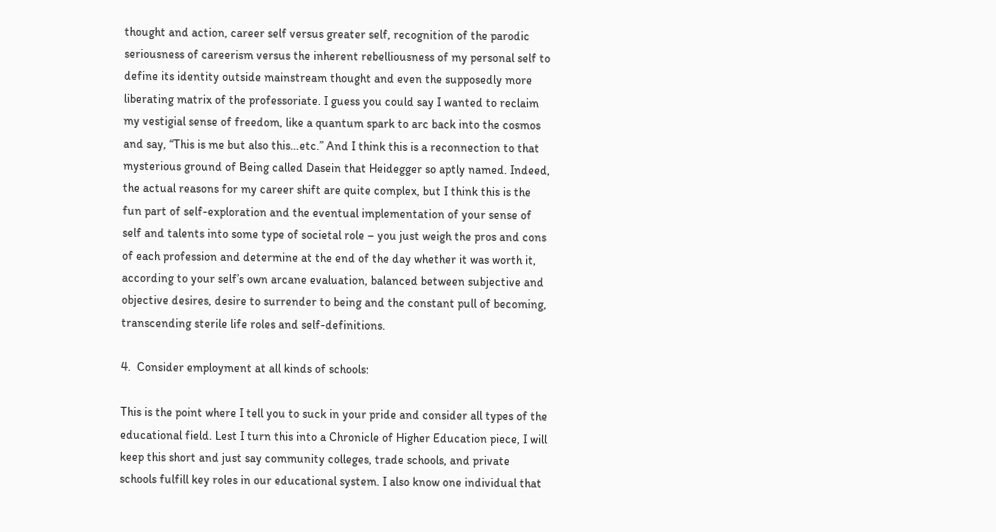thought and action, career self versus greater self, recognition of the parodic seriousness of careerism versus the inherent rebelliousness of my personal self to define its identity outside mainstream thought and even the supposedly more liberating matrix of the professoriate. I guess you could say I wanted to reclaim my vestigial sense of freedom, like a quantum spark to arc back into the cosmos and say, “This is me but also this…etc.” And I think this is a reconnection to that mysterious ground of Being called Dasein that Heidegger so aptly named. Indeed, the actual reasons for my career shift are quite complex, but I think this is the fun part of self-exploration and the eventual implementation of your sense of self and talents into some type of societal role – you just weigh the pros and cons of each profession and determine at the end of the day whether it was worth it, according to your self’s own arcane evaluation, balanced between subjective and objective desires, desire to surrender to being and the constant pull of becoming, transcending sterile life roles and self-definitions.

4.  Consider employment at all kinds of schools:

This is the point where I tell you to suck in your pride and consider all types of the educational field. Lest I turn this into a Chronicle of Higher Education piece, I will keep this short and just say community colleges, trade schools, and private schools fulfill key roles in our educational system. I also know one individual that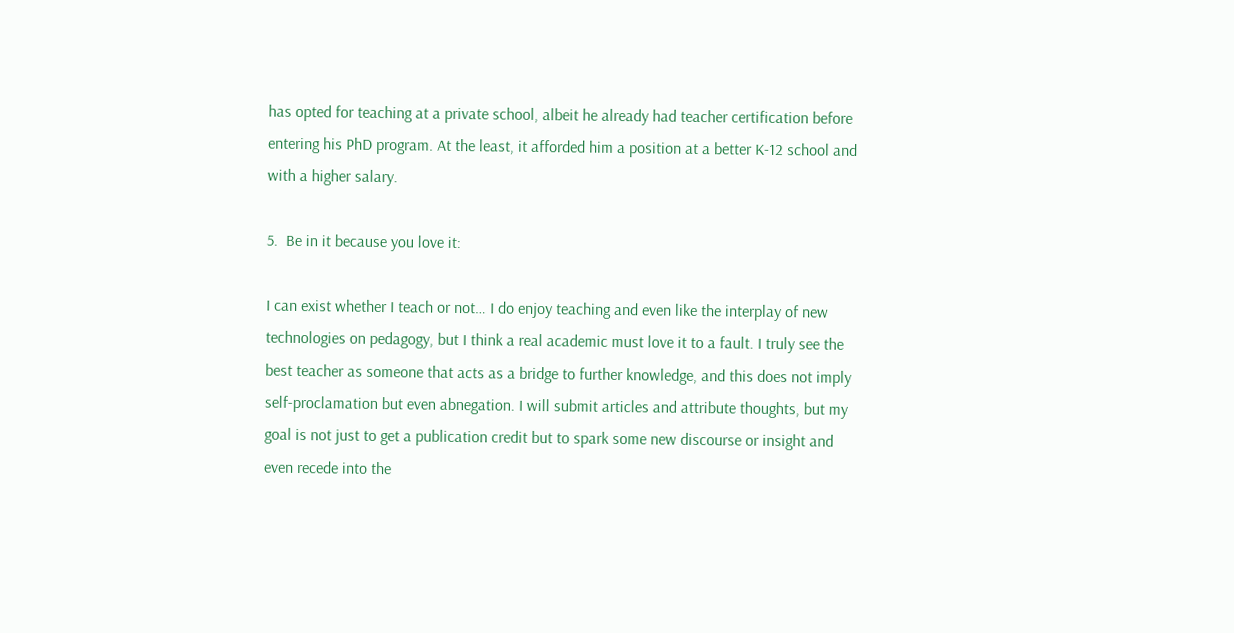has opted for teaching at a private school, albeit he already had teacher certification before entering his PhD program. At the least, it afforded him a position at a better K-12 school and with a higher salary.

5.  Be in it because you love it:

I can exist whether I teach or not… I do enjoy teaching and even like the interplay of new technologies on pedagogy, but I think a real academic must love it to a fault. I truly see the best teacher as someone that acts as a bridge to further knowledge, and this does not imply self-proclamation but even abnegation. I will submit articles and attribute thoughts, but my goal is not just to get a publication credit but to spark some new discourse or insight and even recede into the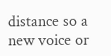distance so a new voice or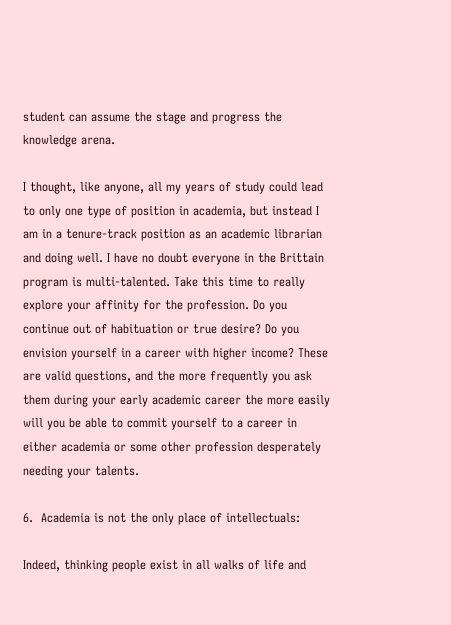student can assume the stage and progress the knowledge arena.

I thought, like anyone, all my years of study could lead to only one type of position in academia, but instead I am in a tenure-track position as an academic librarian and doing well. I have no doubt everyone in the Brittain program is multi-talented. Take this time to really explore your affinity for the profession. Do you continue out of habituation or true desire? Do you envision yourself in a career with higher income? These are valid questions, and the more frequently you ask them during your early academic career the more easily will you be able to commit yourself to a career in either academia or some other profession desperately needing your talents.

6.  Academia is not the only place of intellectuals:

Indeed, thinking people exist in all walks of life and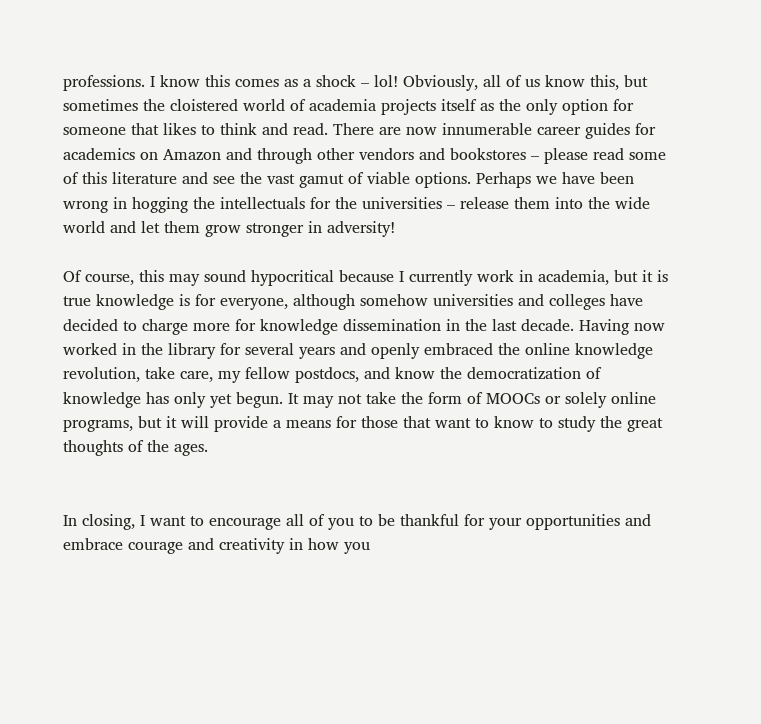professions. I know this comes as a shock – lol! Obviously, all of us know this, but sometimes the cloistered world of academia projects itself as the only option for someone that likes to think and read. There are now innumerable career guides for academics on Amazon and through other vendors and bookstores – please read some of this literature and see the vast gamut of viable options. Perhaps we have been wrong in hogging the intellectuals for the universities – release them into the wide world and let them grow stronger in adversity!

Of course, this may sound hypocritical because I currently work in academia, but it is true knowledge is for everyone, although somehow universities and colleges have decided to charge more for knowledge dissemination in the last decade. Having now worked in the library for several years and openly embraced the online knowledge revolution, take care, my fellow postdocs, and know the democratization of knowledge has only yet begun. It may not take the form of MOOCs or solely online programs, but it will provide a means for those that want to know to study the great thoughts of the ages.


In closing, I want to encourage all of you to be thankful for your opportunities and embrace courage and creativity in how you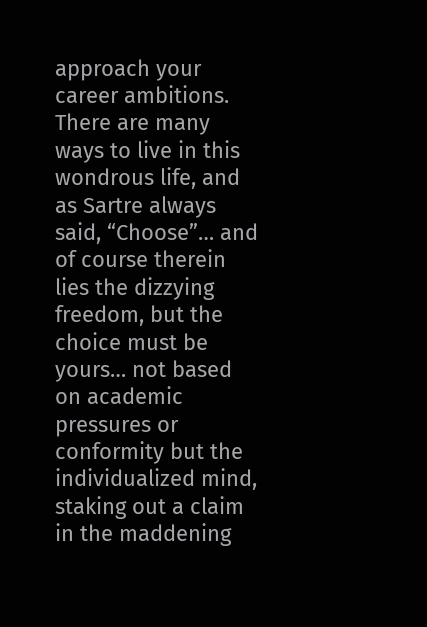approach your career ambitions. There are many ways to live in this wondrous life, and as Sartre always said, “Choose”… and of course therein lies the dizzying freedom, but the choice must be yours… not based on academic pressures or conformity but the individualized mind, staking out a claim in the maddening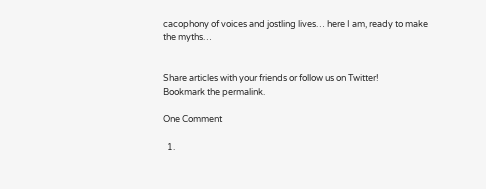cacophony of voices and jostling lives… here I am, ready to make the myths…


Share articles with your friends or follow us on Twitter!
Bookmark the permalink.

One Comment

  1.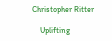Christopher Ritter

    Uplifting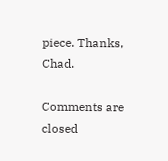piece. Thanks, Chad.

Comments are closed